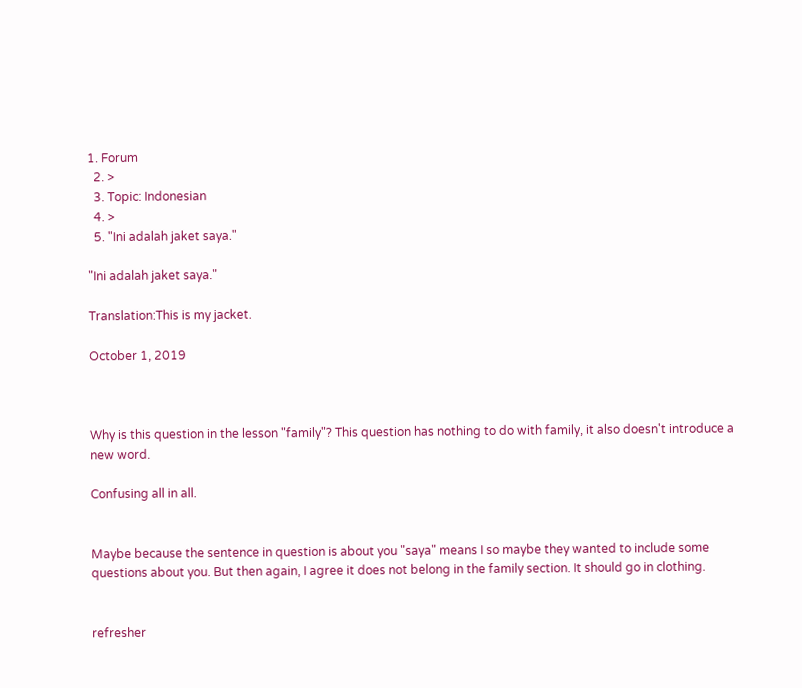1. Forum
  2. >
  3. Topic: Indonesian
  4. >
  5. "Ini adalah jaket saya."

"Ini adalah jaket saya."

Translation:This is my jacket.

October 1, 2019



Why is this question in the lesson "family"? This question has nothing to do with family, it also doesn't introduce a new word.

Confusing all in all.


Maybe because the sentence in question is about you "saya" means I so maybe they wanted to include some questions about you. But then again, I agree it does not belong in the family section. It should go in clothing.


refresher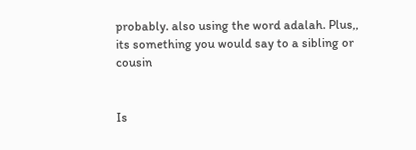probably. also using the word adalah. Plus,, its something you would say to a sibling or cousin


Is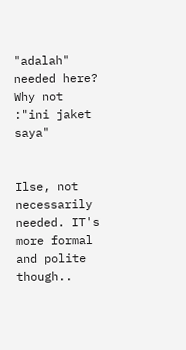"adalah" needed here? Why not :"ini jaket saya"


Ilse, not necessarily needed. IT's more formal and polite though..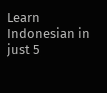Learn Indonesian in just 5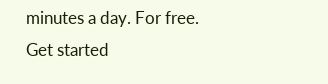minutes a day. For free.
Get started